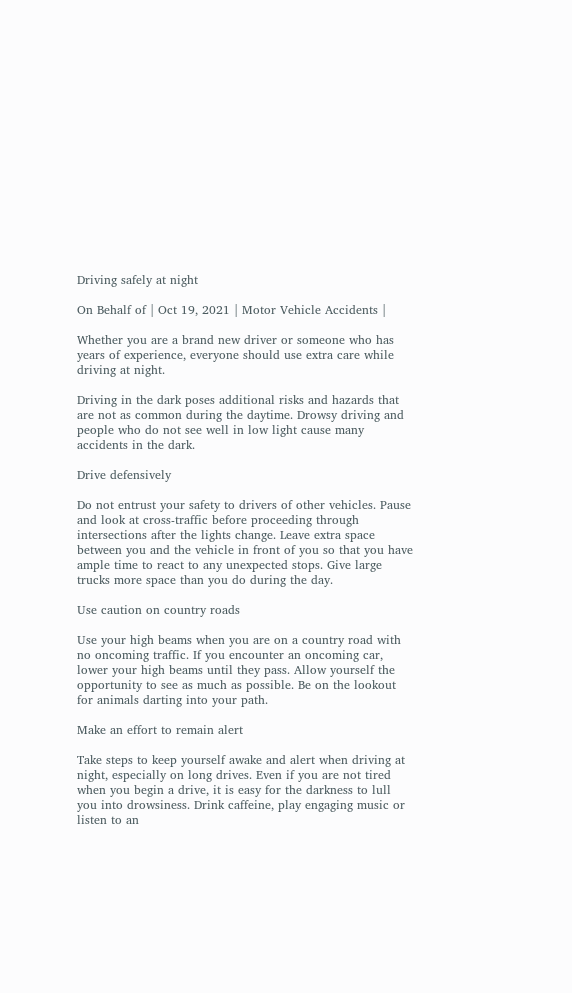Driving safely at night

On Behalf of | Oct 19, 2021 | Motor Vehicle Accidents |

Whether you are a brand new driver or someone who has years of experience, everyone should use extra care while driving at night.

Driving in the dark poses additional risks and hazards that are not as common during the daytime. Drowsy driving and people who do not see well in low light cause many accidents in the dark.

Drive defensively

Do not entrust your safety to drivers of other vehicles. Pause and look at cross-traffic before proceeding through intersections after the lights change. Leave extra space between you and the vehicle in front of you so that you have ample time to react to any unexpected stops. Give large trucks more space than you do during the day.

Use caution on country roads

Use your high beams when you are on a country road with no oncoming traffic. If you encounter an oncoming car, lower your high beams until they pass. Allow yourself the opportunity to see as much as possible. Be on the lookout for animals darting into your path.

Make an effort to remain alert

Take steps to keep yourself awake and alert when driving at night, especially on long drives. Even if you are not tired when you begin a drive, it is easy for the darkness to lull you into drowsiness. Drink caffeine, play engaging music or listen to an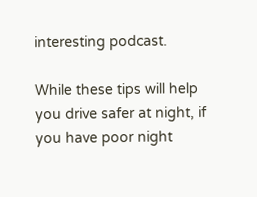interesting podcast.

While these tips will help you drive safer at night, if you have poor night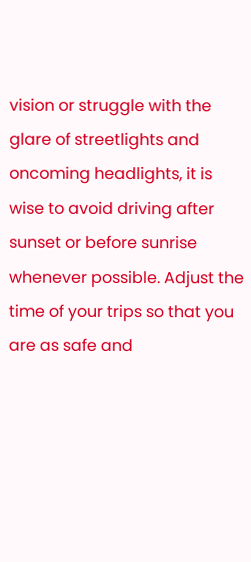vision or struggle with the glare of streetlights and oncoming headlights, it is wise to avoid driving after sunset or before sunrise whenever possible. Adjust the time of your trips so that you are as safe and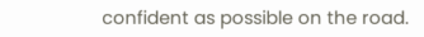confident as possible on the road.